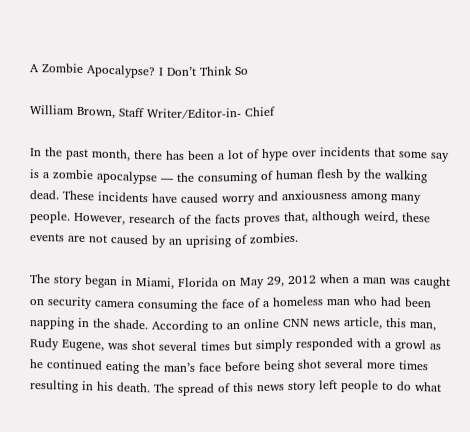A Zombie Apocalypse? I Don’t Think So

William Brown, Staff Writer/Editor-in- Chief

In the past month, there has been a lot of hype over incidents that some say is a zombie apocalypse — the consuming of human flesh by the walking dead. These incidents have caused worry and anxiousness among many people. However, research of the facts proves that, although weird, these events are not caused by an uprising of zombies.

The story began in Miami, Florida on May 29, 2012 when a man was caught on security camera consuming the face of a homeless man who had been napping in the shade. According to an online CNN news article, this man, Rudy Eugene, was shot several times but simply responded with a growl as he continued eating the man’s face before being shot several more times resulting in his death. The spread of this news story left people to do what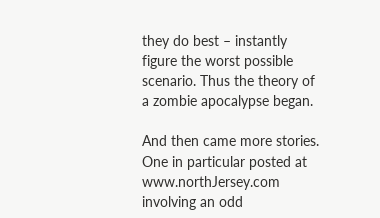they do best – instantly figure the worst possible scenario. Thus the theory of a zombie apocalypse began.

And then came more stories. One in particular posted at www.northJersey.com involving an odd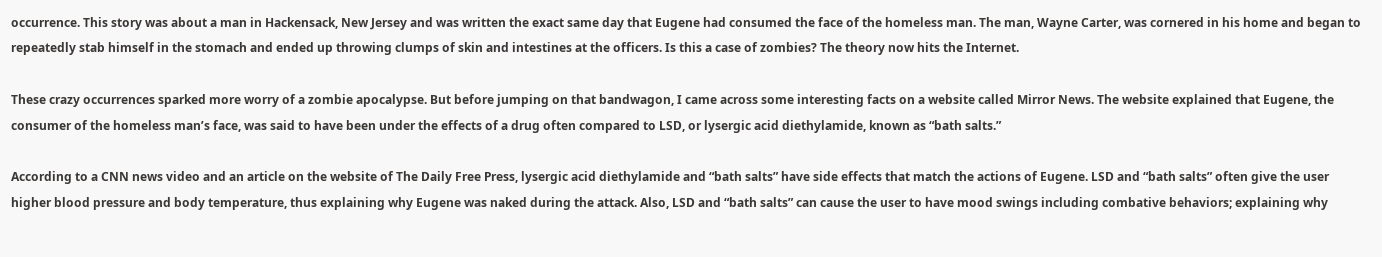occurrence. This story was about a man in Hackensack, New Jersey and was written the exact same day that Eugene had consumed the face of the homeless man. The man, Wayne Carter, was cornered in his home and began to repeatedly stab himself in the stomach and ended up throwing clumps of skin and intestines at the officers. Is this a case of zombies? The theory now hits the Internet.

These crazy occurrences sparked more worry of a zombie apocalypse. But before jumping on that bandwagon, I came across some interesting facts on a website called Mirror News. The website explained that Eugene, the consumer of the homeless man’s face, was said to have been under the effects of a drug often compared to LSD, or lysergic acid diethylamide, known as “bath salts.”

According to a CNN news video and an article on the website of The Daily Free Press, lysergic acid diethylamide and “bath salts” have side effects that match the actions of Eugene. LSD and “bath salts” often give the user higher blood pressure and body temperature, thus explaining why Eugene was naked during the attack. Also, LSD and “bath salts” can cause the user to have mood swings including combative behaviors; explaining why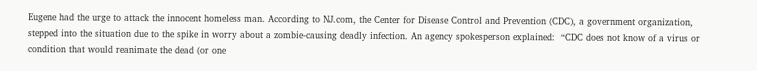Eugene had the urge to attack the innocent homeless man. According to NJ.com, the Center for Disease Control and Prevention (CDC), a government organization, stepped into the situation due to the spike in worry about a zombie-causing deadly infection. An agency spokesperson explained:  “CDC does not know of a virus or condition that would reanimate the dead (or one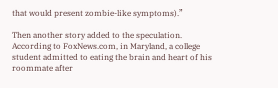that would present zombie-like symptoms).”

Then another story added to the speculation. According to FoxNews.com, in Maryland, a college student admitted to eating the brain and heart of his roommate after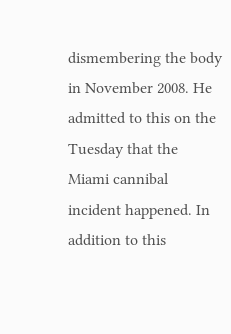dismembering the body in November 2008. He admitted to this on the Tuesday that the Miami cannibal incident happened. In addition to this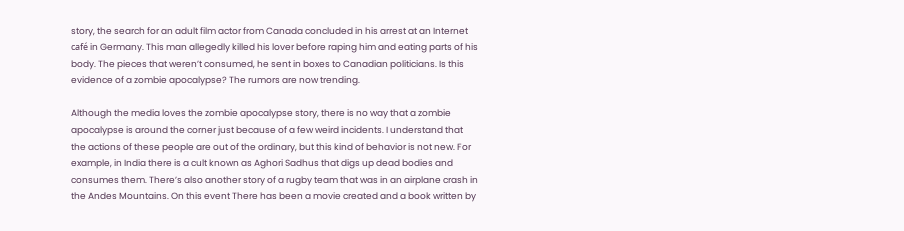story, the search for an adult film actor from Canada concluded in his arrest at an Internet café in Germany. This man allegedly killed his lover before raping him and eating parts of his body. The pieces that weren’t consumed, he sent in boxes to Canadian politicians. Is this evidence of a zombie apocalypse? The rumors are now trending.

Although the media loves the zombie apocalypse story, there is no way that a zombie apocalypse is around the corner just because of a few weird incidents. I understand that the actions of these people are out of the ordinary, but this kind of behavior is not new. For example, in India there is a cult known as Aghori Sadhus that digs up dead bodies and consumes them. There’s also another story of a rugby team that was in an airplane crash in the Andes Mountains. On this event There has been a movie created and a book written by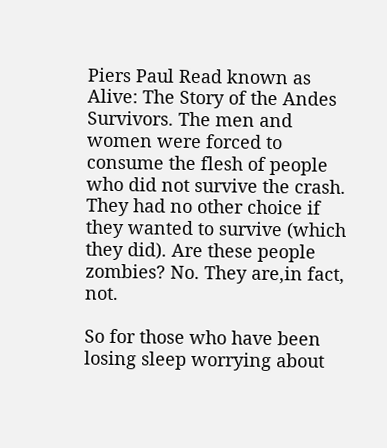Piers Paul Read known as Alive: The Story of the Andes Survivors. The men and women were forced to consume the flesh of people who did not survive the crash. They had no other choice if they wanted to survive (which they did). Are these people zombies? No. They are,in fact, not.

So for those who have been losing sleep worrying about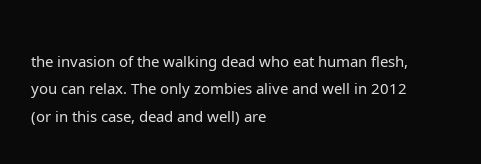the invasion of the walking dead who eat human flesh, you can relax. The only zombies alive and well in 2012 (or in this case, dead and well) are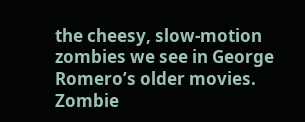the cheesy, slow-motion zombies we see in George Romero’s older movies. Zombie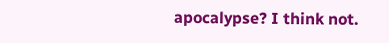apocalypse? I think not.